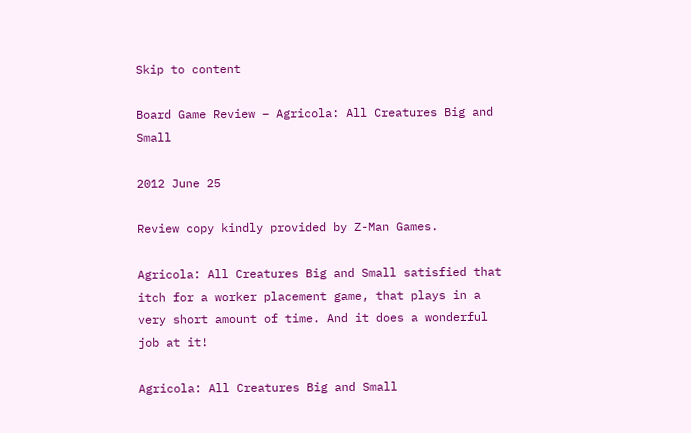Skip to content

Board Game Review – Agricola: All Creatures Big and Small

2012 June 25

Review copy kindly provided by Z-Man Games.

Agricola: All Creatures Big and Small satisfied that itch for a worker placement game, that plays in a very short amount of time. And it does a wonderful job at it!

Agricola: All Creatures Big and Small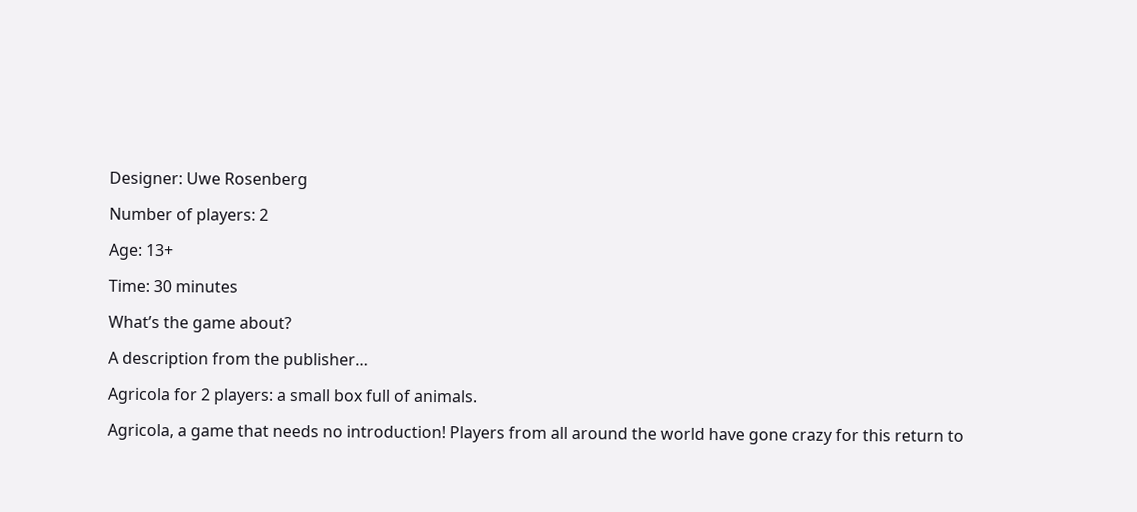Designer: Uwe Rosenberg

Number of players: 2

Age: 13+

Time: 30 minutes

What’s the game about?

A description from the publisher…

Agricola for 2 players: a small box full of animals.

Agricola, a game that needs no introduction! Players from all around the world have gone crazy for this return to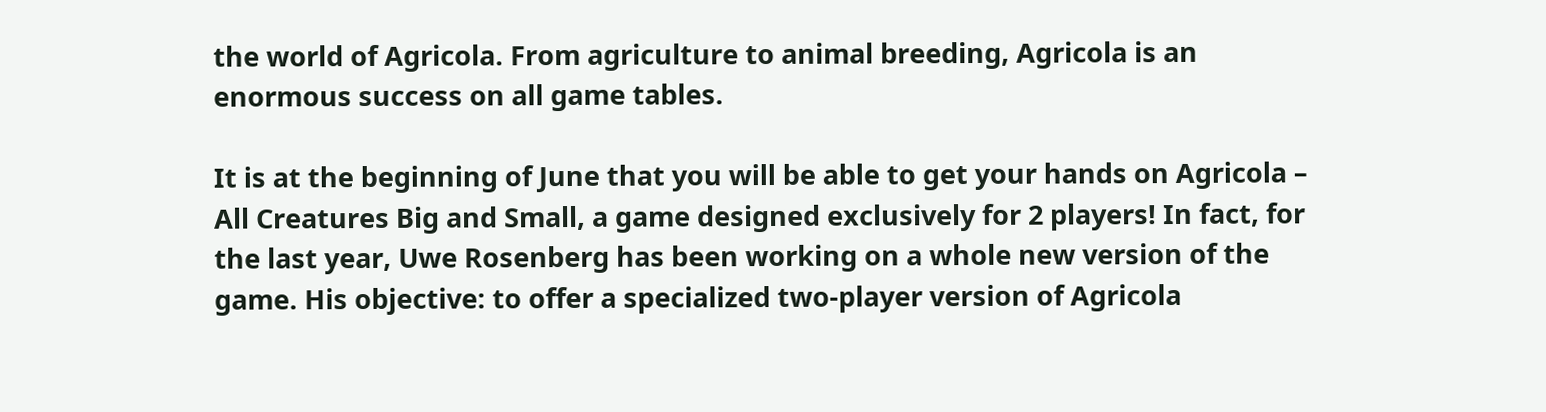the world of Agricola. From agriculture to animal breeding, Agricola is an enormous success on all game tables.

It is at the beginning of June that you will be able to get your hands on Agricola – All Creatures Big and Small, a game designed exclusively for 2 players! In fact, for the last year, Uwe Rosenberg has been working on a whole new version of the game. His objective: to offer a specialized two-player version of Agricola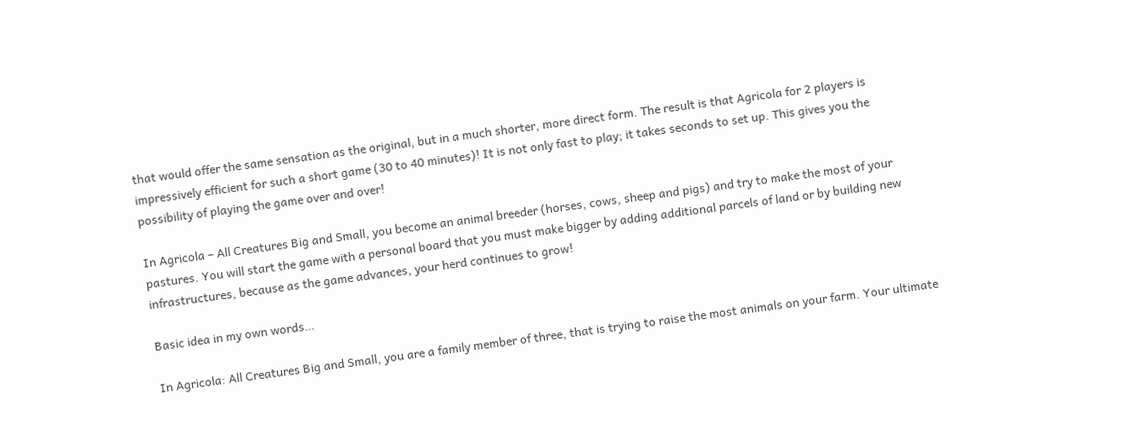that would offer the same sensation as the original, but in a much shorter, more direct form. The result is that Agricola for 2 players is impressively efficient for such a short game (30 to 40 minutes)! It is not only fast to play; it takes seconds to set up. This gives you the possibility of playing the game over and over!

In Agricola – All Creatures Big and Small, you become an animal breeder (horses, cows, sheep and pigs) and try to make the most of your pastures. You will start the game with a personal board that you must make bigger by adding additional parcels of land or by building new infrastructures, because as the game advances, your herd continues to grow!

Basic idea in my own words…

In Agricola: All Creatures Big and Small, you are a family member of three, that is trying to raise the most animals on your farm. Your ultimate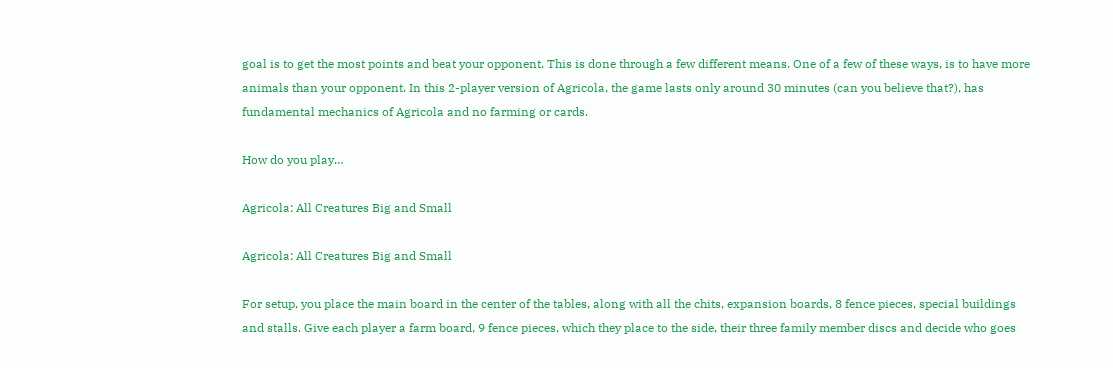goal is to get the most points and beat your opponent. This is done through a few different means. One of a few of these ways, is to have more animals than your opponent. In this 2-player version of Agricola, the game lasts only around 30 minutes (can you believe that?), has fundamental mechanics of Agricola and no farming or cards.

How do you play…

Agricola: All Creatures Big and Small

Agricola: All Creatures Big and Small

For setup, you place the main board in the center of the tables, along with all the chits, expansion boards, 8 fence pieces, special buildings and stalls. Give each player a farm board, 9 fence pieces, which they place to the side, their three family member discs and decide who goes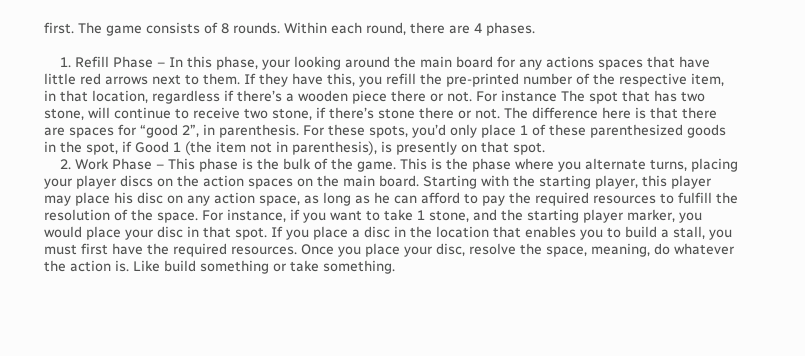first. The game consists of 8 rounds. Within each round, there are 4 phases.

    1. Refill Phase – In this phase, your looking around the main board for any actions spaces that have little red arrows next to them. If they have this, you refill the pre-printed number of the respective item, in that location, regardless if there’s a wooden piece there or not. For instance The spot that has two stone, will continue to receive two stone, if there’s stone there or not. The difference here is that there are spaces for “good 2”, in parenthesis. For these spots, you’d only place 1 of these parenthesized goods in the spot, if Good 1 (the item not in parenthesis), is presently on that spot.
    2. Work Phase – This phase is the bulk of the game. This is the phase where you alternate turns, placing your player discs on the action spaces on the main board. Starting with the starting player, this player may place his disc on any action space, as long as he can afford to pay the required resources to fulfill the resolution of the space. For instance, if you want to take 1 stone, and the starting player marker, you would place your disc in that spot. If you place a disc in the location that enables you to build a stall, you must first have the required resources. Once you place your disc, resolve the space, meaning, do whatever the action is. Like build something or take something.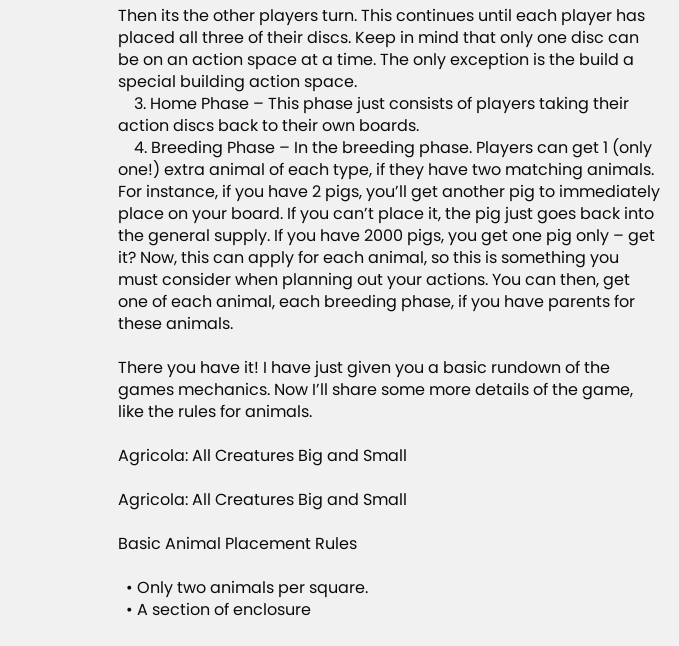Then its the other players turn. This continues until each player has placed all three of their discs. Keep in mind that only one disc can be on an action space at a time. The only exception is the build a special building action space.
    3. Home Phase – This phase just consists of players taking their action discs back to their own boards.
    4. Breeding Phase – In the breeding phase. Players can get 1 (only one!) extra animal of each type, if they have two matching animals. For instance, if you have 2 pigs, you’ll get another pig to immediately place on your board. If you can’t place it, the pig just goes back into the general supply. If you have 2000 pigs, you get one pig only – get it? Now, this can apply for each animal, so this is something you must consider when planning out your actions. You can then, get one of each animal, each breeding phase, if you have parents for these animals.

There you have it! I have just given you a basic rundown of the games mechanics. Now I’ll share some more details of the game, like the rules for animals.

Agricola: All Creatures Big and Small

Agricola: All Creatures Big and Small

Basic Animal Placement Rules

  • Only two animals per square.
  • A section of enclosure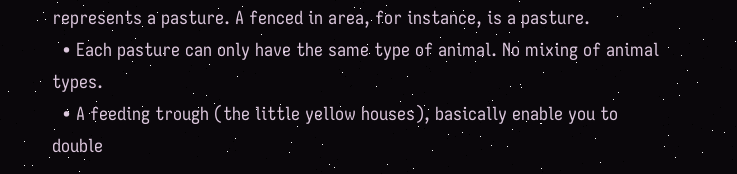represents a pasture. A fenced in area, for instance, is a pasture.
  • Each pasture can only have the same type of animal. No mixing of animal types.
  • A feeding trough (the little yellow houses), basically enable you to double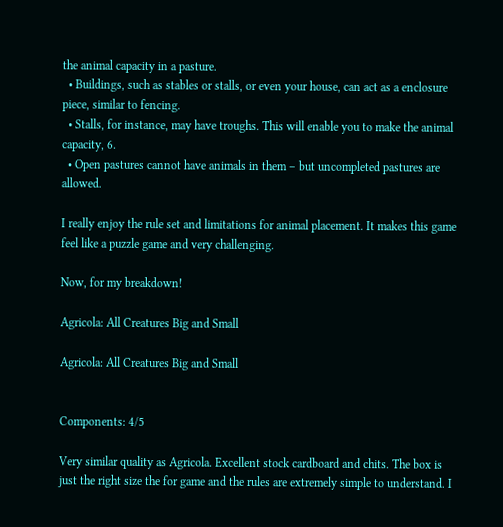the animal capacity in a pasture.
  • Buildings, such as stables or stalls, or even your house, can act as a enclosure piece, similar to fencing.
  • Stalls, for instance, may have troughs. This will enable you to make the animal capacity, 6.
  • Open pastures cannot have animals in them – but uncompleted pastures are allowed.

I really enjoy the rule set and limitations for animal placement. It makes this game feel like a puzzle game and very challenging.

Now, for my breakdown!

Agricola: All Creatures Big and Small

Agricola: All Creatures Big and Small


Components: 4/5

Very similar quality as Agricola. Excellent stock cardboard and chits. The box is just the right size the for game and the rules are extremely simple to understand. I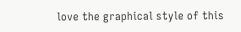love the graphical style of this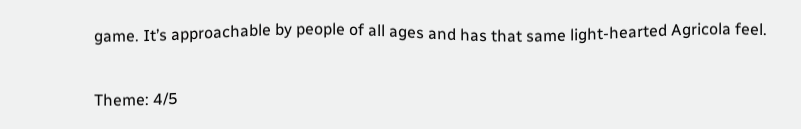game. It’s approachable by people of all ages and has that same light-hearted Agricola feel.

Theme: 4/5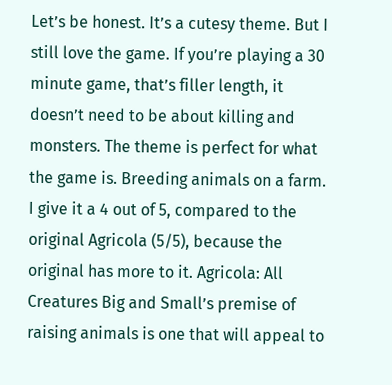Let’s be honest. It’s a cutesy theme. But I still love the game. If you’re playing a 30 minute game, that’s filler length, it doesn’t need to be about killing and monsters. The theme is perfect for what the game is. Breeding animals on a farm. I give it a 4 out of 5, compared to the original Agricola (5/5), because the original has more to it. Agricola: All Creatures Big and Small’s premise of raising animals is one that will appeal to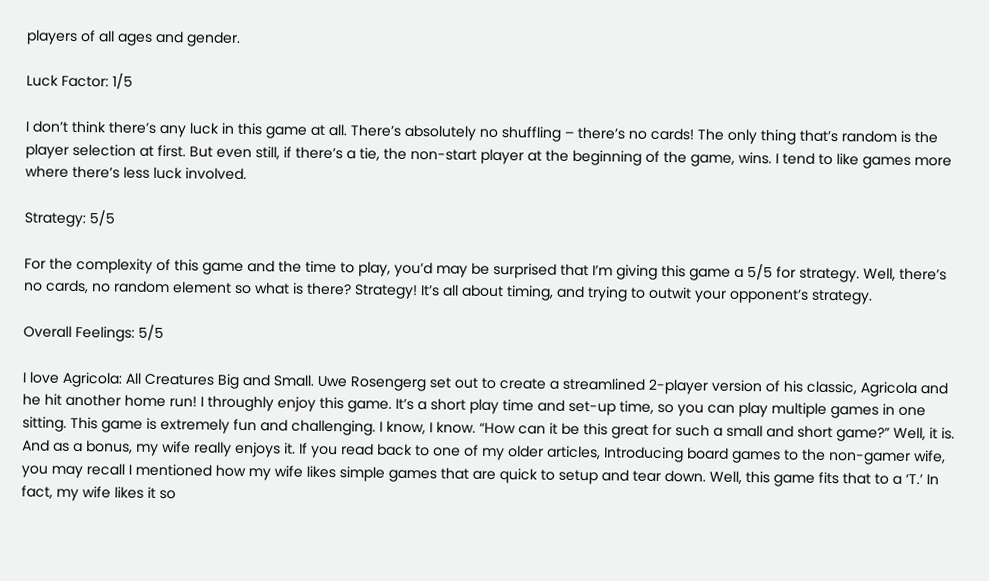players of all ages and gender.

Luck Factor: 1/5

I don’t think there’s any luck in this game at all. There’s absolutely no shuffling – there’s no cards! The only thing that’s random is the player selection at first. But even still, if there’s a tie, the non-start player at the beginning of the game, wins. I tend to like games more where there’s less luck involved.

Strategy: 5/5

For the complexity of this game and the time to play, you’d may be surprised that I’m giving this game a 5/5 for strategy. Well, there’s no cards, no random element so what is there? Strategy! It’s all about timing, and trying to outwit your opponent’s strategy.

Overall Feelings: 5/5

I love Agricola: All Creatures Big and Small. Uwe Rosengerg set out to create a streamlined 2-player version of his classic, Agricola and he hit another home run! I throughly enjoy this game. It’s a short play time and set-up time, so you can play multiple games in one sitting. This game is extremely fun and challenging. I know, I know. “How can it be this great for such a small and short game?” Well, it is. And as a bonus, my wife really enjoys it. If you read back to one of my older articles, Introducing board games to the non-gamer wife, you may recall I mentioned how my wife likes simple games that are quick to setup and tear down. Well, this game fits that to a ‘T.’ In fact, my wife likes it so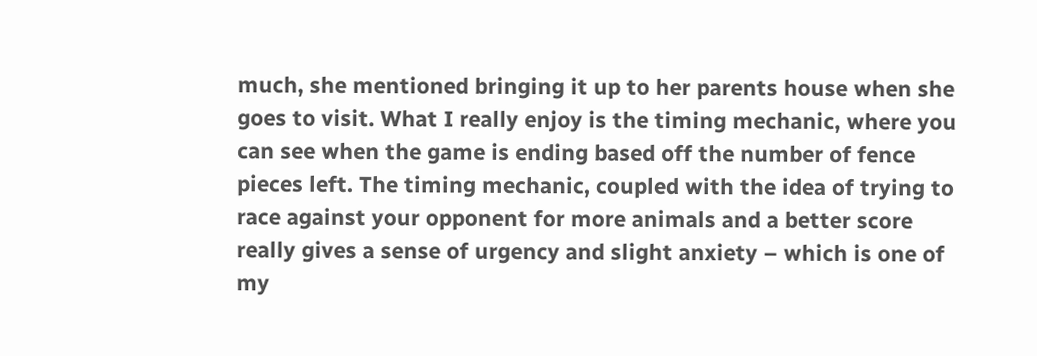much, she mentioned bringing it up to her parents house when she goes to visit. What I really enjoy is the timing mechanic, where you can see when the game is ending based off the number of fence pieces left. The timing mechanic, coupled with the idea of trying to race against your opponent for more animals and a better score really gives a sense of urgency and slight anxiety – which is one of my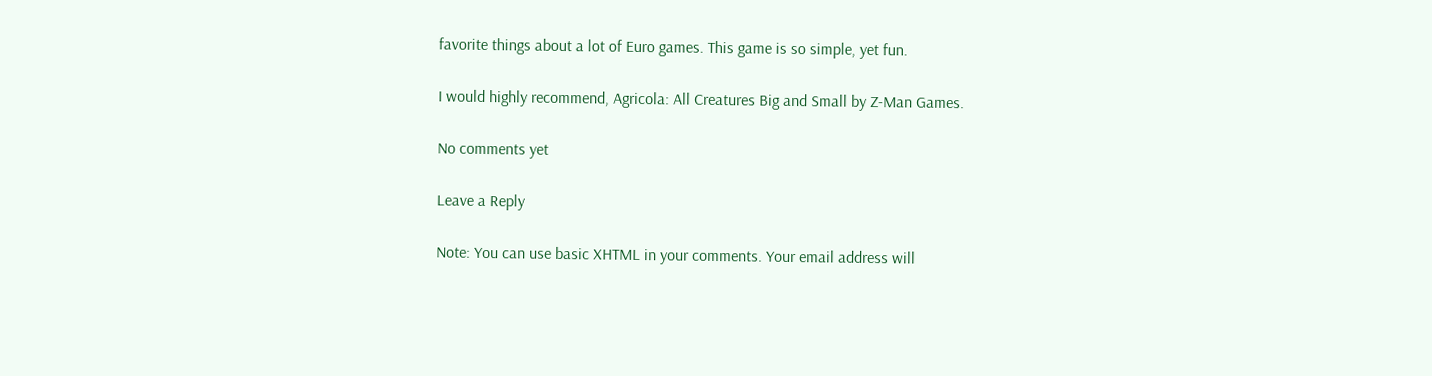favorite things about a lot of Euro games. This game is so simple, yet fun.

I would highly recommend, Agricola: All Creatures Big and Small by Z-Man Games.

No comments yet

Leave a Reply

Note: You can use basic XHTML in your comments. Your email address will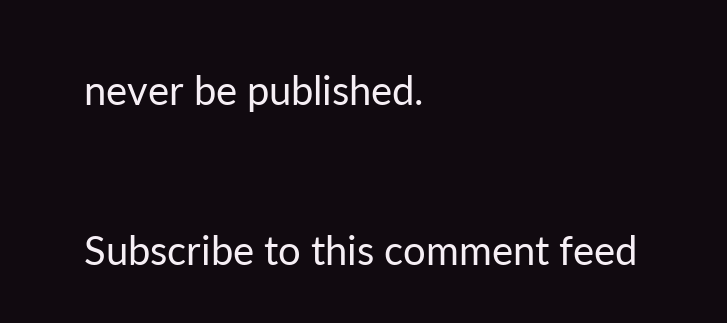never be published.

Subscribe to this comment feed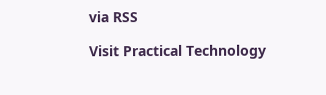via RSS

Visit Practical Technology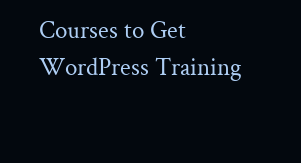Courses to Get WordPress Training